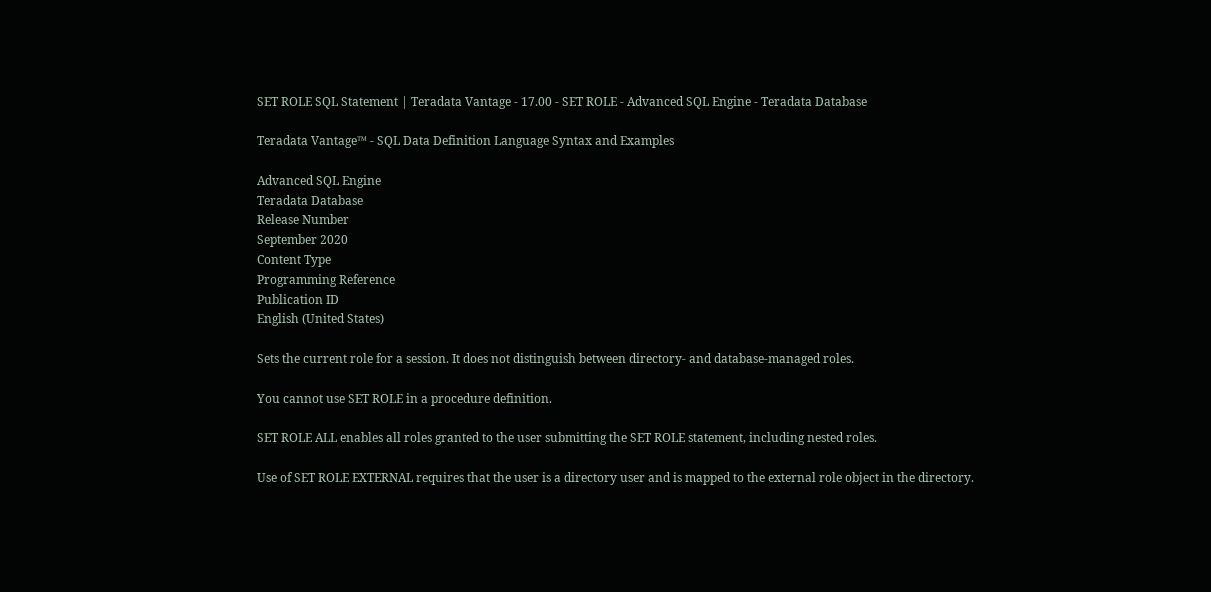SET ROLE SQL Statement | Teradata Vantage - 17.00 - SET ROLE - Advanced SQL Engine - Teradata Database

Teradata Vantage™ - SQL Data Definition Language Syntax and Examples

Advanced SQL Engine
Teradata Database
Release Number
September 2020
Content Type
Programming Reference
Publication ID
English (United States)

Sets the current role for a session. It does not distinguish between directory- and database-managed roles.

You cannot use SET ROLE in a procedure definition.

SET ROLE ALL enables all roles granted to the user submitting the SET ROLE statement, including nested roles.

Use of SET ROLE EXTERNAL requires that the user is a directory user and is mapped to the external role object in the directory.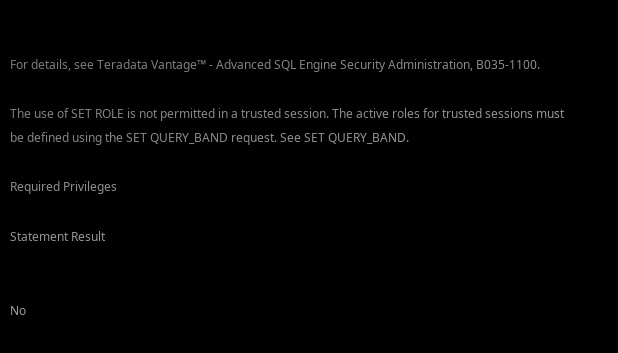For details, see Teradata Vantage™ - Advanced SQL Engine Security Administration, B035-1100.

The use of SET ROLE is not permitted in a trusted session. The active roles for trusted sessions must be defined using the SET QUERY_BAND request. See SET QUERY_BAND.

Required Privileges

Statement Result


No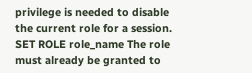privilege is needed to disable the current role for a session.
SET ROLE role_name The role must already be granted to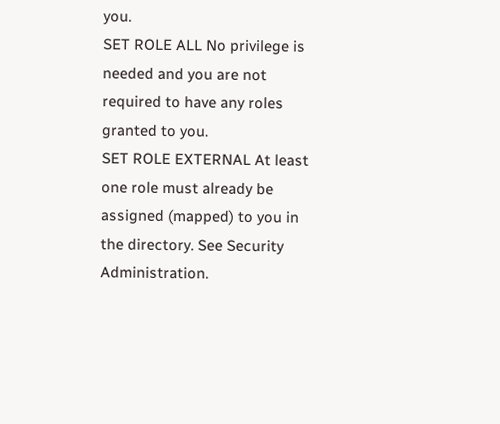you.
SET ROLE ALL No privilege is needed and you are not required to have any roles granted to you.
SET ROLE EXTERNAL At least one role must already be assigned (mapped) to you in the directory. See Security Administration.